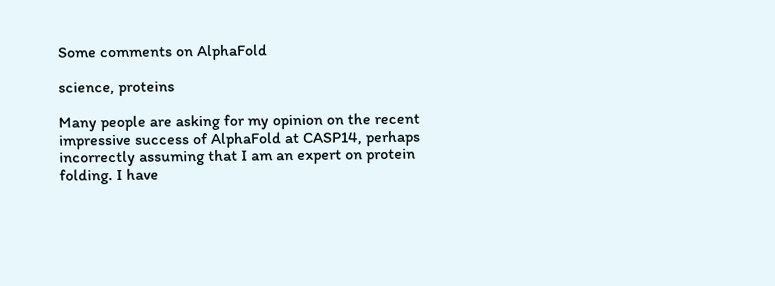Some comments on AlphaFold

science, proteins

Many people are asking for my opinion on the recent impressive success of AlphaFold at CASP14, perhaps incorrectly assuming that I am an expert on protein folding. I have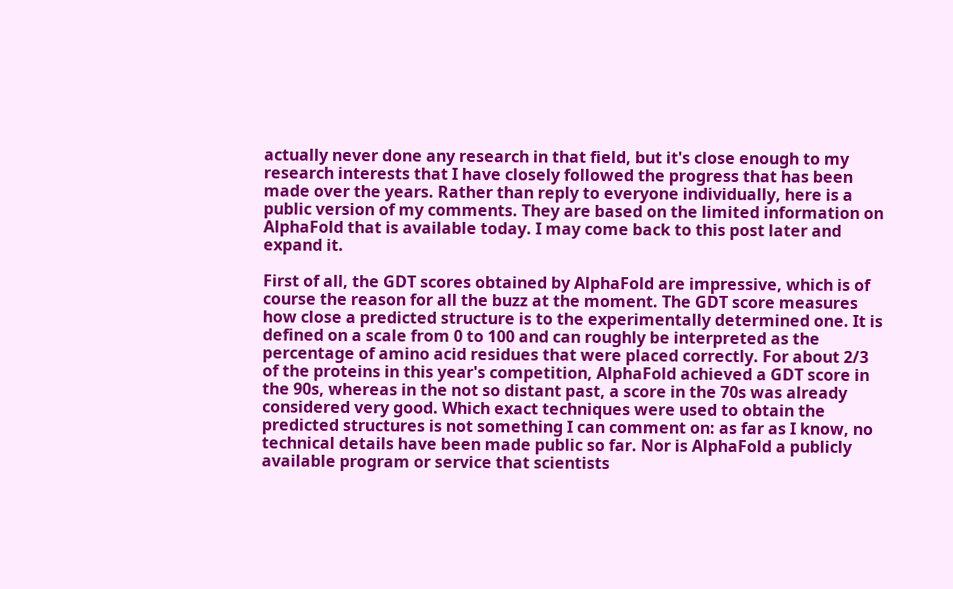actually never done any research in that field, but it's close enough to my research interests that I have closely followed the progress that has been made over the years. Rather than reply to everyone individually, here is a public version of my comments. They are based on the limited information on AlphaFold that is available today. I may come back to this post later and expand it.

First of all, the GDT scores obtained by AlphaFold are impressive, which is of course the reason for all the buzz at the moment. The GDT score measures how close a predicted structure is to the experimentally determined one. It is defined on a scale from 0 to 100 and can roughly be interpreted as the percentage of amino acid residues that were placed correctly. For about 2/3 of the proteins in this year's competition, AlphaFold achieved a GDT score in the 90s, whereas in the not so distant past, a score in the 70s was already considered very good. Which exact techniques were used to obtain the predicted structures is not something I can comment on: as far as I know, no technical details have been made public so far. Nor is AlphaFold a publicly available program or service that scientists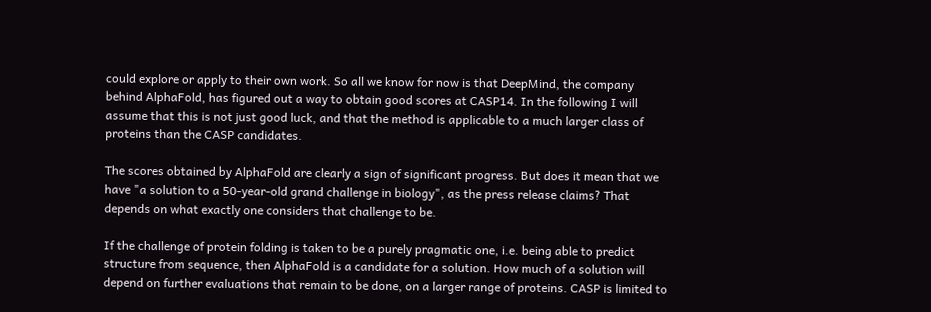could explore or apply to their own work. So all we know for now is that DeepMind, the company behind AlphaFold, has figured out a way to obtain good scores at CASP14. In the following I will assume that this is not just good luck, and that the method is applicable to a much larger class of proteins than the CASP candidates.

The scores obtained by AlphaFold are clearly a sign of significant progress. But does it mean that we have "a solution to a 50-year-old grand challenge in biology", as the press release claims? That depends on what exactly one considers that challenge to be.

If the challenge of protein folding is taken to be a purely pragmatic one, i.e. being able to predict structure from sequence, then AlphaFold is a candidate for a solution. How much of a solution will depend on further evaluations that remain to be done, on a larger range of proteins. CASP is limited to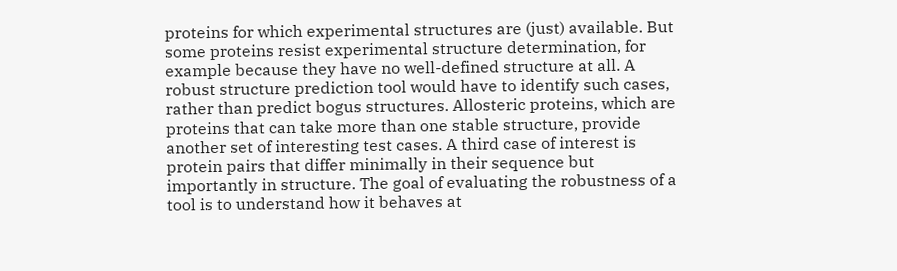proteins for which experimental structures are (just) available. But some proteins resist experimental structure determination, for example because they have no well-defined structure at all. A robust structure prediction tool would have to identify such cases, rather than predict bogus structures. Allosteric proteins, which are proteins that can take more than one stable structure, provide another set of interesting test cases. A third case of interest is protein pairs that differ minimally in their sequence but importantly in structure. The goal of evaluating the robustness of a tool is to understand how it behaves at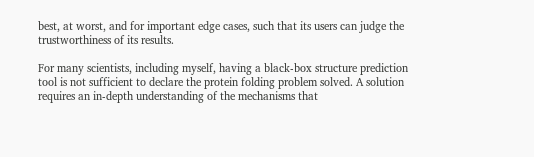best, at worst, and for important edge cases, such that its users can judge the trustworthiness of its results.

For many scientists, including myself, having a black-box structure prediction tool is not sufficient to declare the protein folding problem solved. A solution requires an in-depth understanding of the mechanisms that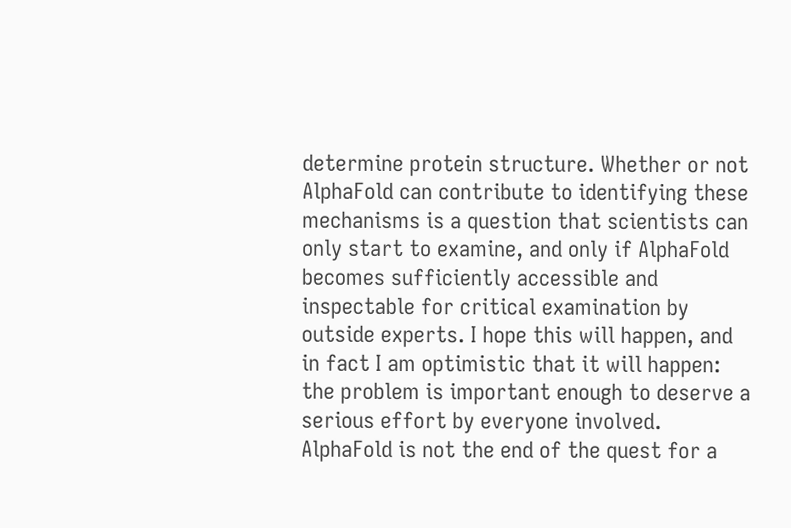determine protein structure. Whether or not AlphaFold can contribute to identifying these mechanisms is a question that scientists can only start to examine, and only if AlphaFold becomes sufficiently accessible and inspectable for critical examination by outside experts. I hope this will happen, and in fact I am optimistic that it will happen: the problem is important enough to deserve a serious effort by everyone involved. AlphaFold is not the end of the quest for a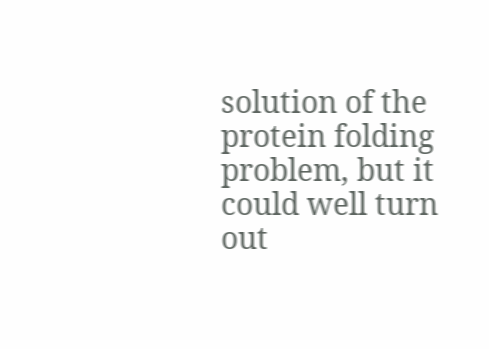solution of the protein folding problem, but it could well turn out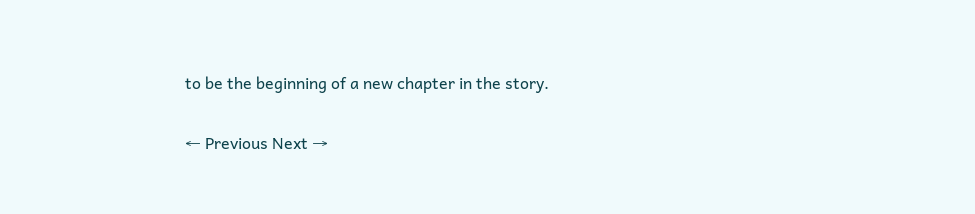to be the beginning of a new chapter in the story.

← Previous Next →